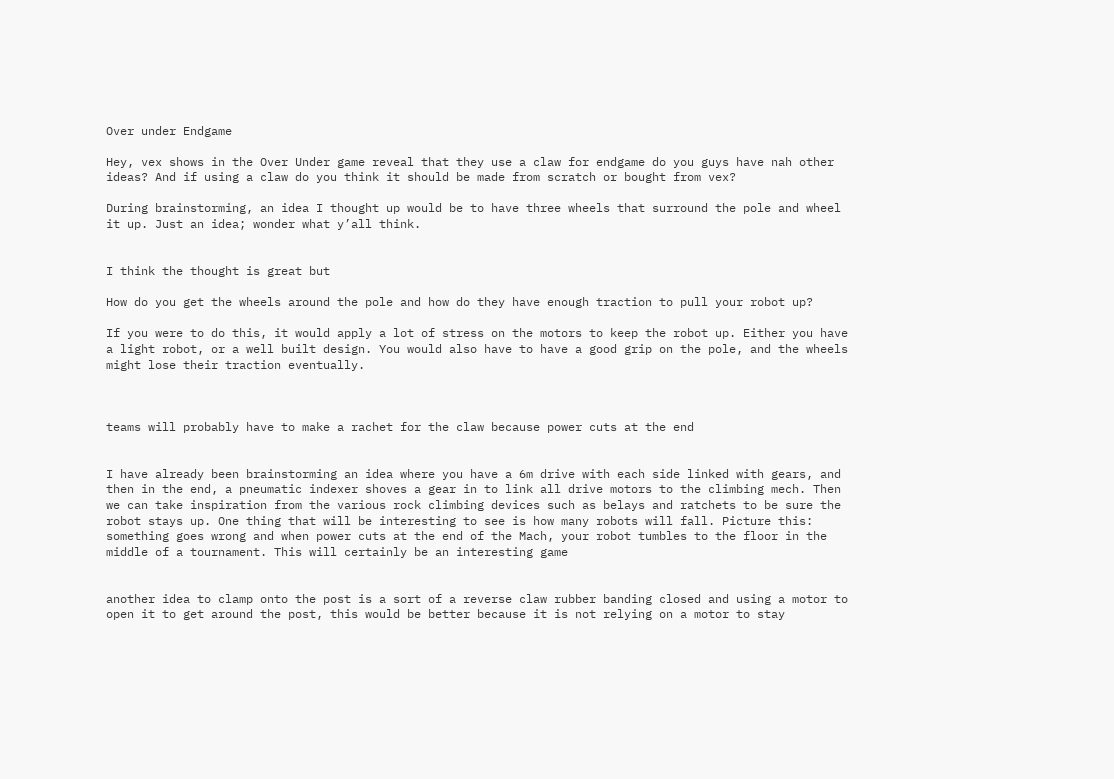Over under Endgame

Hey, vex shows in the Over Under game reveal that they use a claw for endgame do you guys have nah other ideas? And if using a claw do you think it should be made from scratch or bought from vex?

During brainstorming, an idea I thought up would be to have three wheels that surround the pole and wheel it up. Just an idea; wonder what y’all think.


I think the thought is great but

How do you get the wheels around the pole and how do they have enough traction to pull your robot up?

If you were to do this, it would apply a lot of stress on the motors to keep the robot up. Either you have a light robot, or a well built design. You would also have to have a good grip on the pole, and the wheels might lose their traction eventually.



teams will probably have to make a rachet for the claw because power cuts at the end


I have already been brainstorming an idea where you have a 6m drive with each side linked with gears, and then in the end, a pneumatic indexer shoves a gear in to link all drive motors to the climbing mech. Then we can take inspiration from the various rock climbing devices such as belays and ratchets to be sure the robot stays up. One thing that will be interesting to see is how many robots will fall. Picture this: something goes wrong and when power cuts at the end of the Mach, your robot tumbles to the floor in the middle of a tournament. This will certainly be an interesting game


another idea to clamp onto the post is a sort of a reverse claw rubber banding closed and using a motor to open it to get around the post, this would be better because it is not relying on a motor to stay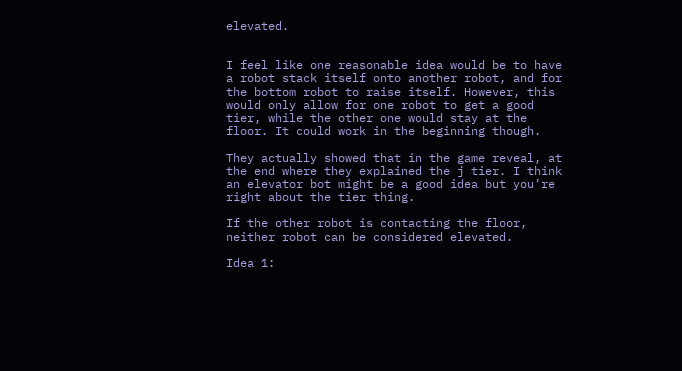elevated.


I feel like one reasonable idea would be to have a robot stack itself onto another robot, and for the bottom robot to raise itself. However, this would only allow for one robot to get a good tier, while the other one would stay at the floor. It could work in the beginning though.

They actually showed that in the game reveal, at the end where they explained the j tier. I think an elevator bot might be a good idea but you’re right about the tier thing.

If the other robot is contacting the floor, neither robot can be considered elevated.

Idea 1: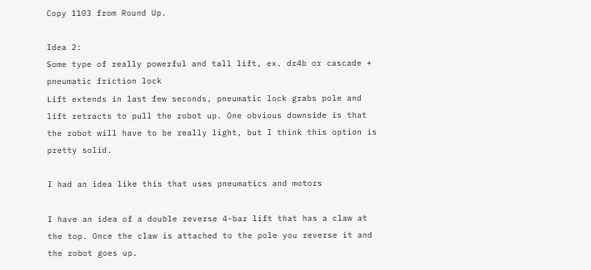Copy 1103 from Round Up.

Idea 2:
Some type of really powerful and tall lift, ex. dr4b or cascade + pneumatic friction lock
Lift extends in last few seconds, pneumatic lock grabs pole and lift retracts to pull the robot up. One obvious downside is that the robot will have to be really light, but I think this option is pretty solid.

I had an idea like this that uses pneumatics and motors

I have an idea of a double reverse 4-bar lift that has a claw at the top. Once the claw is attached to the pole you reverse it and the robot goes up.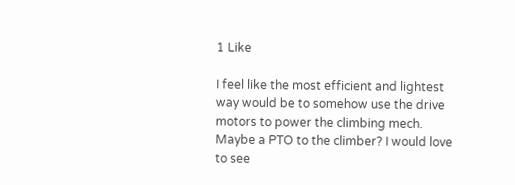1 Like

I feel like the most efficient and lightest way would be to somehow use the drive motors to power the climbing mech. Maybe a PTO to the climber? I would love to see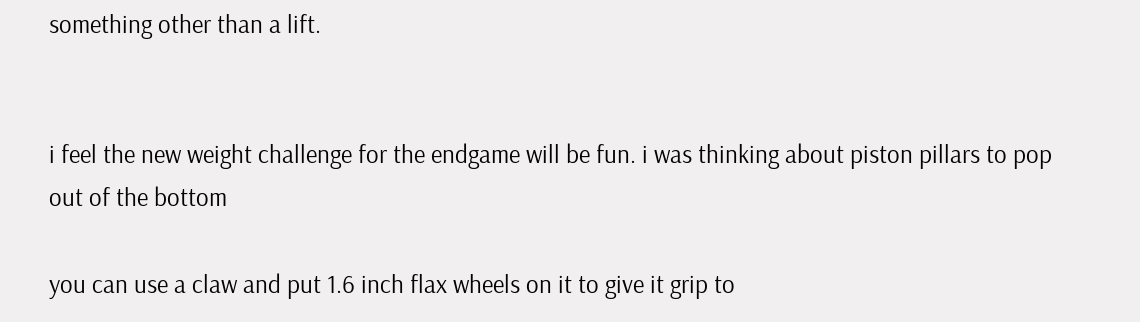something other than a lift.


i feel the new weight challenge for the endgame will be fun. i was thinking about piston pillars to pop out of the bottom

you can use a claw and put 1.6 inch flax wheels on it to give it grip to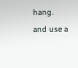hang. and use a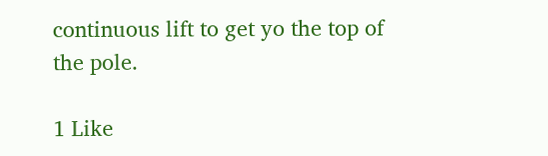continuous lift to get yo the top of the pole.

1 Like